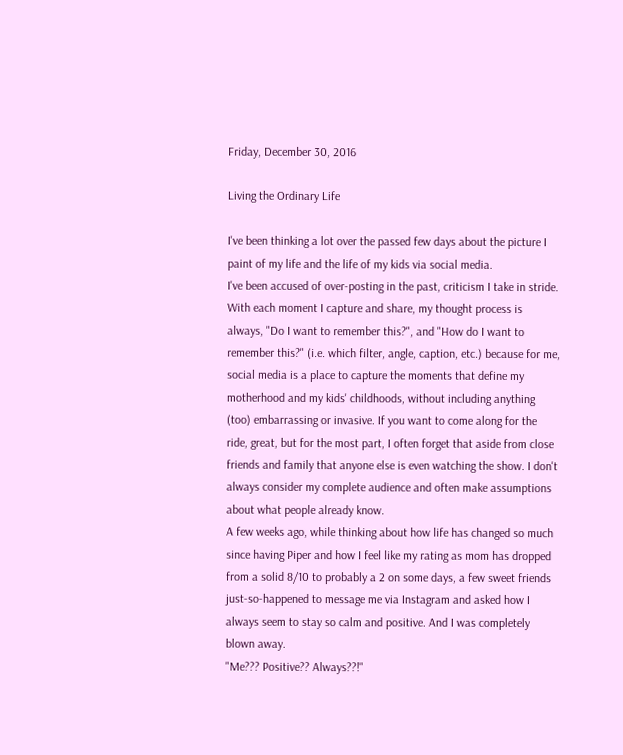Friday, December 30, 2016

Living the Ordinary Life

I've been thinking a lot over the passed few days about the picture I paint of my life and the life of my kids via social media.
I've been accused of over-posting in the past, criticism I take in stride. With each moment I capture and share, my thought process is always, "Do I want to remember this?", and "How do I want to remember this?" (i.e. which filter, angle, caption, etc.) because for me, social media is a place to capture the moments that define my motherhood and my kids' childhoods, without including anything (too) embarrassing or invasive. If you want to come along for the ride, great, but for the most part, I often forget that aside from close friends and family that anyone else is even watching the show. I don't always consider my complete audience and often make assumptions about what people already know.
A few weeks ago, while thinking about how life has changed so much since having Piper and how I feel like my rating as mom has dropped from a solid 8/10 to probably a 2 on some days, a few sweet friends just-so-happened to message me via Instagram and asked how I always seem to stay so calm and positive. And I was completely blown away.
"Me??? Positive?? Always??!"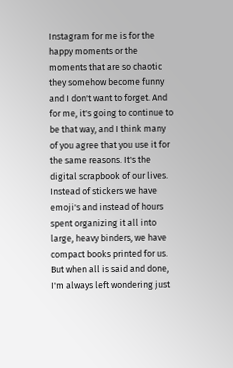Instagram for me is for the happy moments or the moments that are so chaotic they somehow become funny and I don't want to forget. And for me, it's going to continue to be that way, and I think many of you agree that you use it for the same reasons. It's the digital scrapbook of our lives. Instead of stickers we have emoji's and instead of hours spent organizing it all into large, heavy binders, we have compact books printed for us.
But when all is said and done, I'm always left wondering just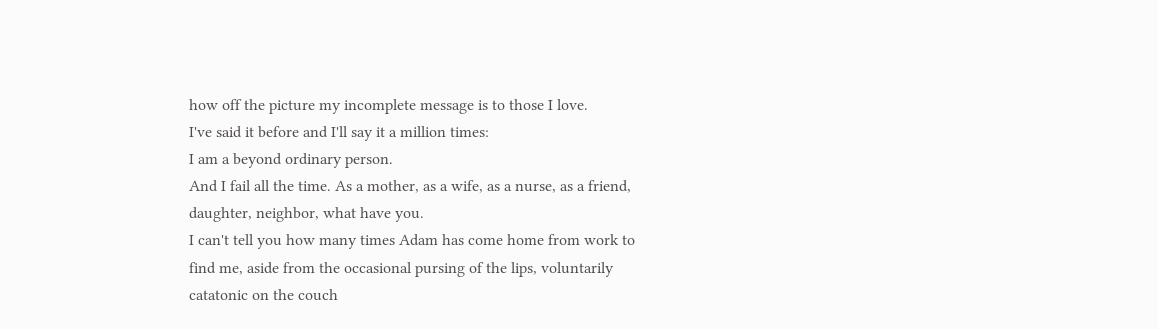how off the picture my incomplete message is to those I love.
I've said it before and I'll say it a million times:
I am a beyond ordinary person.
And I fail all the time. As a mother, as a wife, as a nurse, as a friend, daughter, neighbor, what have you.
I can't tell you how many times Adam has come home from work to find me, aside from the occasional pursing of the lips, voluntarily catatonic on the couch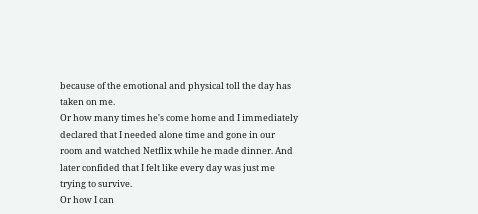because of the emotional and physical toll the day has taken on me.
Or how many times he's come home and I immediately declared that I needed alone time and gone in our room and watched Netflix while he made dinner. And later confided that I felt like every day was just me trying to survive.
Or how I can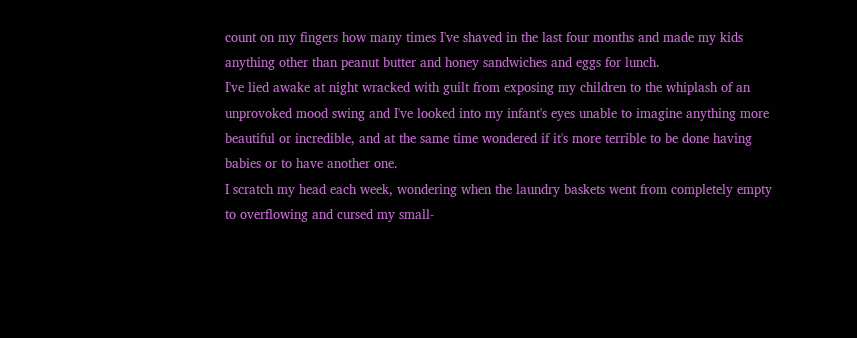count on my fingers how many times I've shaved in the last four months and made my kids anything other than peanut butter and honey sandwiches and eggs for lunch.
I've lied awake at night wracked with guilt from exposing my children to the whiplash of an unprovoked mood swing and I've looked into my infant's eyes unable to imagine anything more beautiful or incredible, and at the same time wondered if it's more terrible to be done having babies or to have another one.
I scratch my head each week, wondering when the laundry baskets went from completely empty to overflowing and cursed my small-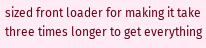sized front loader for making it take three times longer to get everything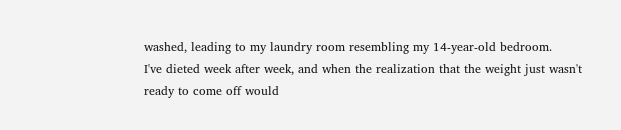washed, leading to my laundry room resembling my 14-year-old bedroom.
I've dieted week after week, and when the realization that the weight just wasn't ready to come off would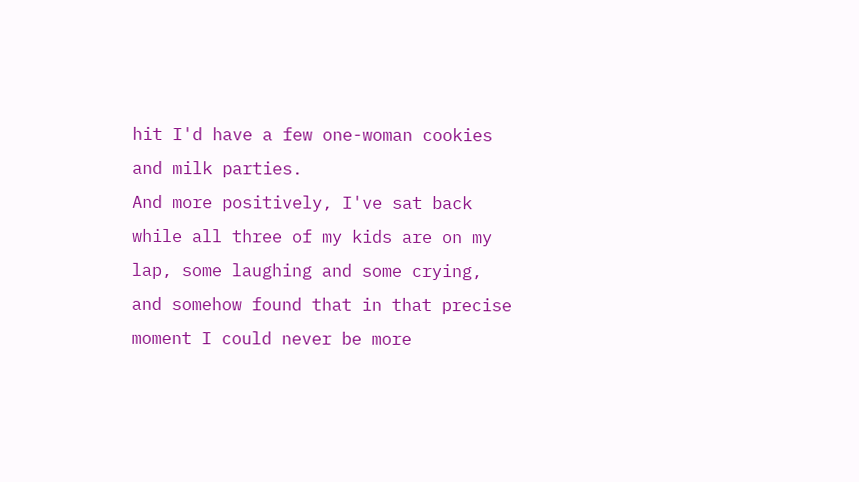hit I'd have a few one-woman cookies and milk parties.
And more positively, I've sat back while all three of my kids are on my lap, some laughing and some crying, and somehow found that in that precise moment I could never be more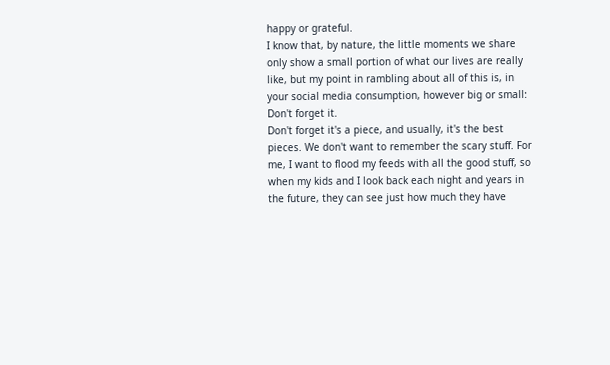happy or grateful.
I know that, by nature, the little moments we share only show a small portion of what our lives are really like, but my point in rambling about all of this is, in your social media consumption, however big or small:
Don't forget it.
Don't forget it's a piece, and usually, it's the best pieces. We don't want to remember the scary stuff. For me, I want to flood my feeds with all the good stuff, so when my kids and I look back each night and years in the future, they can see just how much they have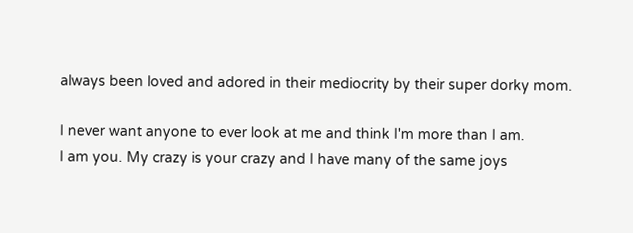always been loved and adored in their mediocrity by their super dorky mom.

I never want anyone to ever look at me and think I'm more than I am.
I am you. My crazy is your crazy and I have many of the same joys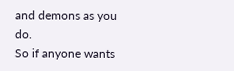and demons as you do.
So if anyone wants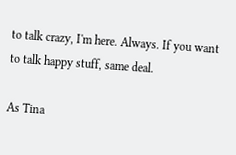to talk crazy, I'm here. Always. If you want to talk happy stuff, same deal.

As Tina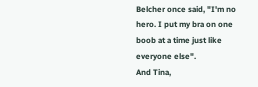Belcher once said, "I'm no hero. I put my bra on one boob at a time just like everyone else".
And Tina,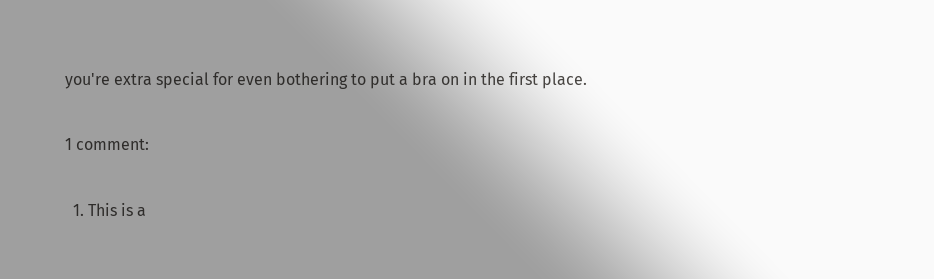you're extra special for even bothering to put a bra on in the first place.

1 comment:

  1. This is a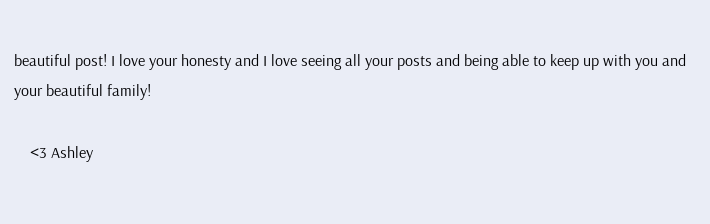beautiful post! I love your honesty and I love seeing all your posts and being able to keep up with you and your beautiful family!

    <3 Ashley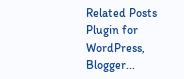Related Posts Plugin for WordPress, Blogger...